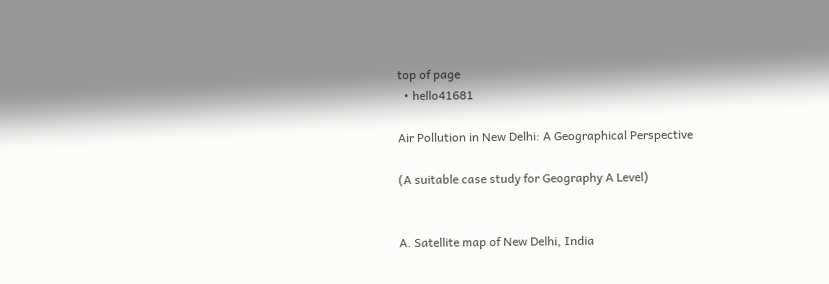top of page
  • hello41681

Air Pollution in New Delhi: A Geographical Perspective

(A suitable case study for Geography A Level)


A. Satellite map of New Delhi, India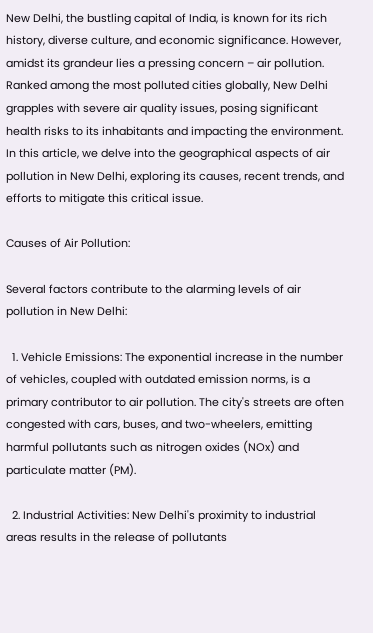New Delhi, the bustling capital of India, is known for its rich history, diverse culture, and economic significance. However, amidst its grandeur lies a pressing concern – air pollution. Ranked among the most polluted cities globally, New Delhi grapples with severe air quality issues, posing significant health risks to its inhabitants and impacting the environment. In this article, we delve into the geographical aspects of air pollution in New Delhi, exploring its causes, recent trends, and efforts to mitigate this critical issue.

Causes of Air Pollution:

Several factors contribute to the alarming levels of air pollution in New Delhi:

  1. Vehicle Emissions: The exponential increase in the number of vehicles, coupled with outdated emission norms, is a primary contributor to air pollution. The city's streets are often congested with cars, buses, and two-wheelers, emitting harmful pollutants such as nitrogen oxides (NOx) and particulate matter (PM).

  2. Industrial Activities: New Delhi's proximity to industrial areas results in the release of pollutants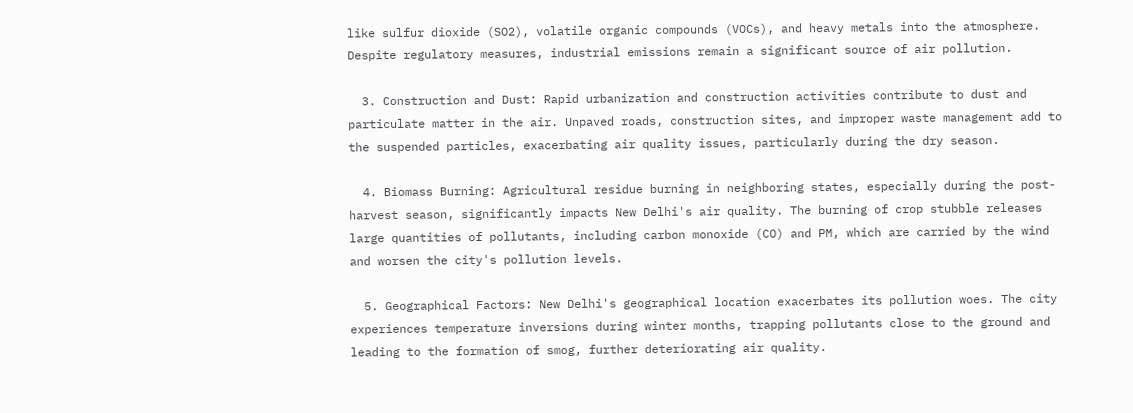like sulfur dioxide (SO2), volatile organic compounds (VOCs), and heavy metals into the atmosphere. Despite regulatory measures, industrial emissions remain a significant source of air pollution.

  3. Construction and Dust: Rapid urbanization and construction activities contribute to dust and particulate matter in the air. Unpaved roads, construction sites, and improper waste management add to the suspended particles, exacerbating air quality issues, particularly during the dry season.

  4. Biomass Burning: Agricultural residue burning in neighboring states, especially during the post-harvest season, significantly impacts New Delhi's air quality. The burning of crop stubble releases large quantities of pollutants, including carbon monoxide (CO) and PM, which are carried by the wind and worsen the city's pollution levels.

  5. Geographical Factors: New Delhi's geographical location exacerbates its pollution woes. The city experiences temperature inversions during winter months, trapping pollutants close to the ground and leading to the formation of smog, further deteriorating air quality.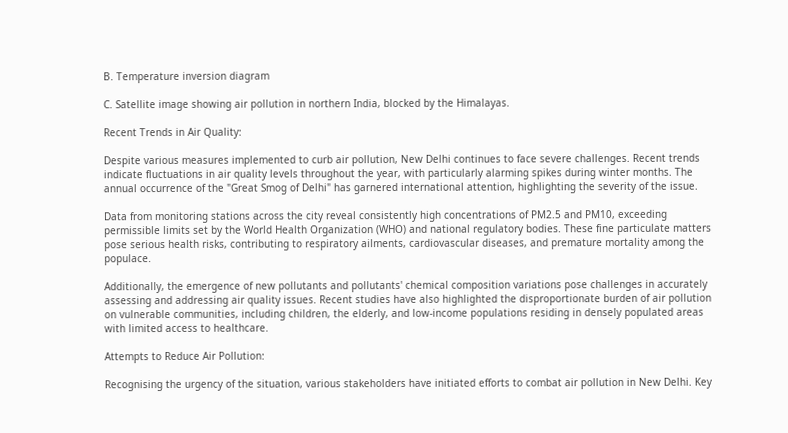B. Temperature inversion diagram

C. Satellite image showing air pollution in northern India, blocked by the Himalayas.

Recent Trends in Air Quality:

Despite various measures implemented to curb air pollution, New Delhi continues to face severe challenges. Recent trends indicate fluctuations in air quality levels throughout the year, with particularly alarming spikes during winter months. The annual occurrence of the "Great Smog of Delhi" has garnered international attention, highlighting the severity of the issue.

Data from monitoring stations across the city reveal consistently high concentrations of PM2.5 and PM10, exceeding permissible limits set by the World Health Organization (WHO) and national regulatory bodies. These fine particulate matters pose serious health risks, contributing to respiratory ailments, cardiovascular diseases, and premature mortality among the populace.

Additionally, the emergence of new pollutants and pollutants' chemical composition variations pose challenges in accurately assessing and addressing air quality issues. Recent studies have also highlighted the disproportionate burden of air pollution on vulnerable communities, including children, the elderly, and low-income populations residing in densely populated areas with limited access to healthcare.

Attempts to Reduce Air Pollution:

Recognising the urgency of the situation, various stakeholders have initiated efforts to combat air pollution in New Delhi. Key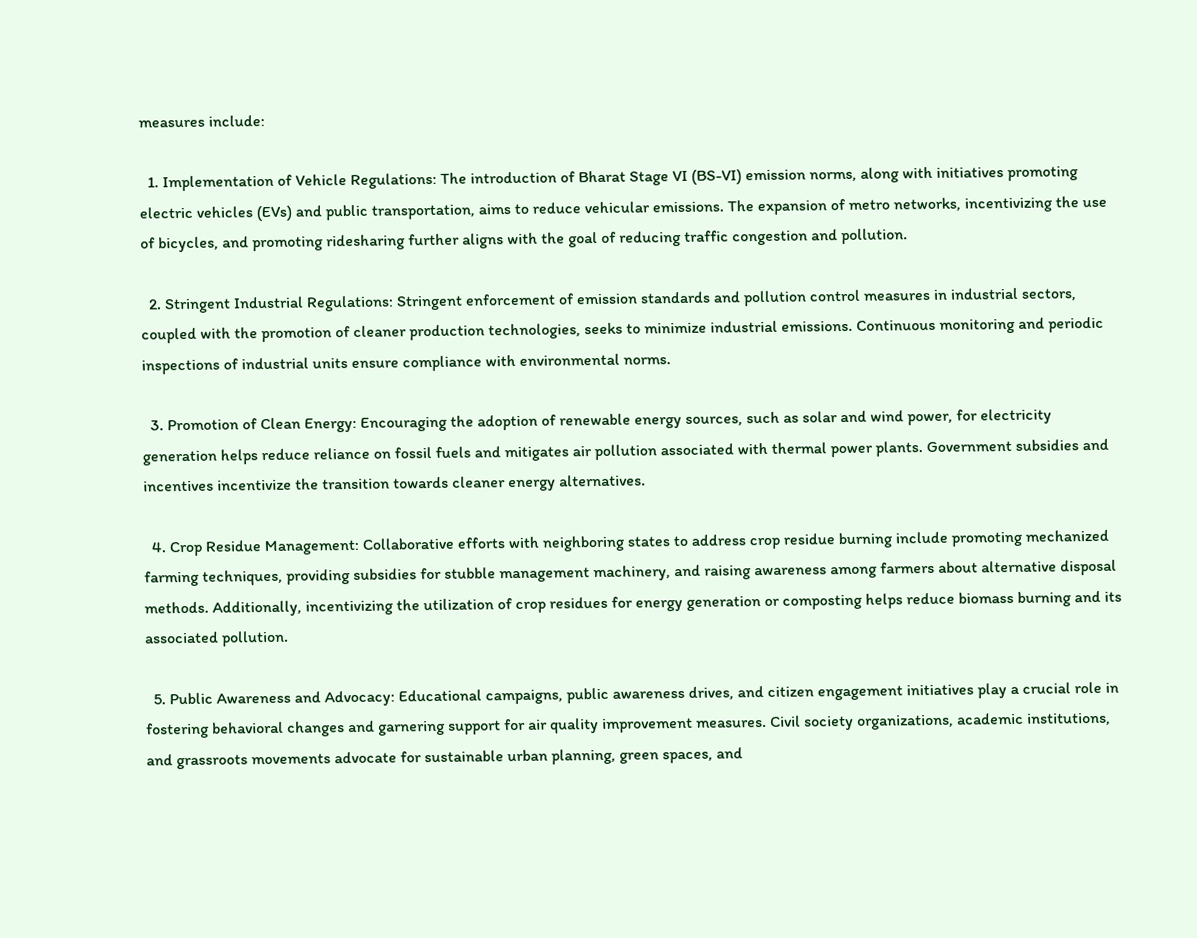measures include:

  1. Implementation of Vehicle Regulations: The introduction of Bharat Stage VI (BS-VI) emission norms, along with initiatives promoting electric vehicles (EVs) and public transportation, aims to reduce vehicular emissions. The expansion of metro networks, incentivizing the use of bicycles, and promoting ridesharing further aligns with the goal of reducing traffic congestion and pollution.

  2. Stringent Industrial Regulations: Stringent enforcement of emission standards and pollution control measures in industrial sectors, coupled with the promotion of cleaner production technologies, seeks to minimize industrial emissions. Continuous monitoring and periodic inspections of industrial units ensure compliance with environmental norms.

  3. Promotion of Clean Energy: Encouraging the adoption of renewable energy sources, such as solar and wind power, for electricity generation helps reduce reliance on fossil fuels and mitigates air pollution associated with thermal power plants. Government subsidies and incentives incentivize the transition towards cleaner energy alternatives.

  4. Crop Residue Management: Collaborative efforts with neighboring states to address crop residue burning include promoting mechanized farming techniques, providing subsidies for stubble management machinery, and raising awareness among farmers about alternative disposal methods. Additionally, incentivizing the utilization of crop residues for energy generation or composting helps reduce biomass burning and its associated pollution.

  5. Public Awareness and Advocacy: Educational campaigns, public awareness drives, and citizen engagement initiatives play a crucial role in fostering behavioral changes and garnering support for air quality improvement measures. Civil society organizations, academic institutions, and grassroots movements advocate for sustainable urban planning, green spaces, and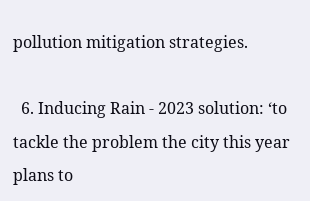pollution mitigation strategies.

  6. Inducing Rain - 2023 solution: ‘to tackle the problem the city this year plans to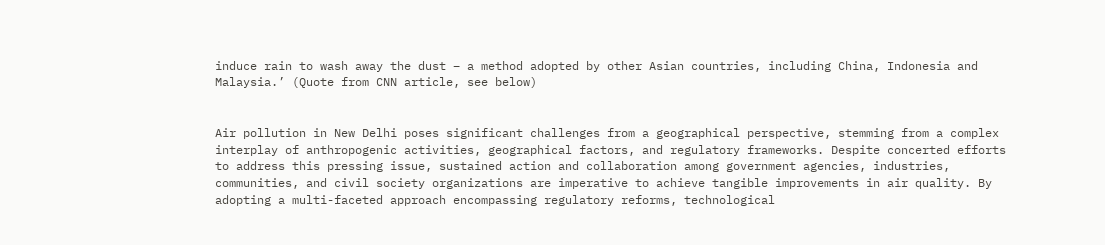induce rain to wash away the dust – a method adopted by other Asian countries, including China, Indonesia and Malaysia.’ (Quote from CNN article, see below)


Air pollution in New Delhi poses significant challenges from a geographical perspective, stemming from a complex interplay of anthropogenic activities, geographical factors, and regulatory frameworks. Despite concerted efforts to address this pressing issue, sustained action and collaboration among government agencies, industries, communities, and civil society organizations are imperative to achieve tangible improvements in air quality. By adopting a multi-faceted approach encompassing regulatory reforms, technological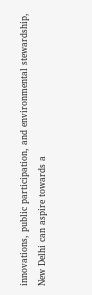innovations, public participation, and environmental stewardship, New Delhi can aspire towards a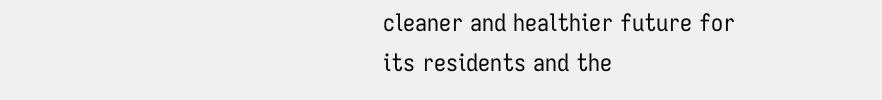cleaner and healthier future for its residents and the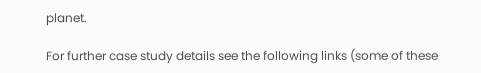planet.

For further case study details see the following links (some of these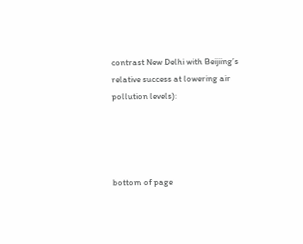contrast New Delhi with Beijiing’s relative success at lowering air pollution levels):




bottom of page